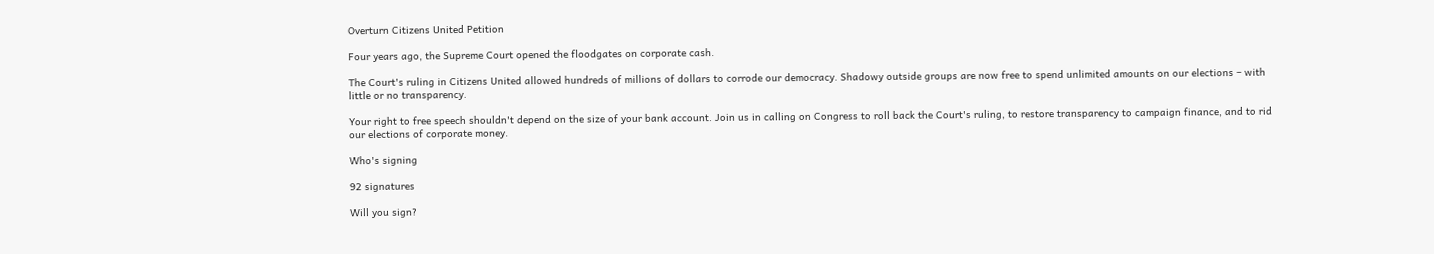Overturn Citizens United Petition

Four years ago, the Supreme Court opened the floodgates on corporate cash.

The Court's ruling in Citizens United allowed hundreds of millions of dollars to corrode our democracy. Shadowy outside groups are now free to spend unlimited amounts on our elections – with little or no transparency.

Your right to free speech shouldn't depend on the size of your bank account. Join us in calling on Congress to roll back the Court's ruling, to restore transparency to campaign finance, and to rid our elections of corporate money.

Who's signing

92 signatures

Will you sign?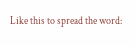Like this to spread the word: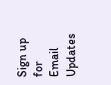Sign up for Email Updates